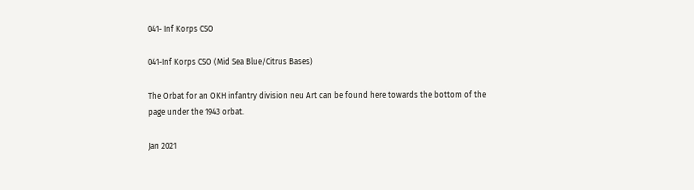041- Inf Korps CSO

041-Inf Korps CSO (Mid Sea Blue/Citrus Bases)

The Orbat for an OKH infantry division neu Art can be found here towards the bottom of the page under the 1943 orbat.

Jan 2021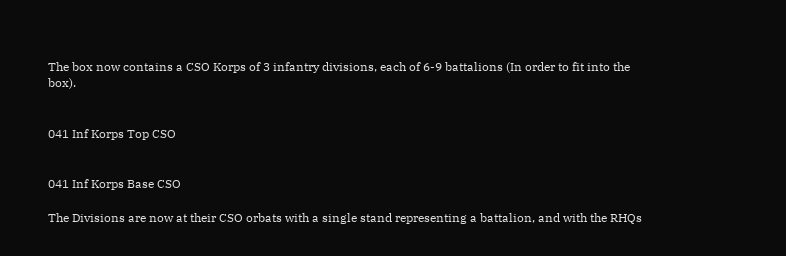The box now contains a CSO Korps of 3 infantry divisions, each of 6-9 battalions (In order to fit into the box).


041 Inf Korps Top CSO


041 Inf Korps Base CSO

The Divisions are now at their CSO orbats with a single stand representing a battalion, and with the RHQs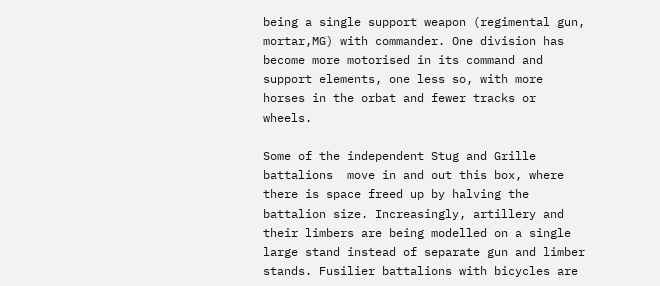being a single support weapon (regimental gun, mortar,MG) with commander. One division has become more motorised in its command and support elements, one less so, with more horses in the orbat and fewer tracks or wheels.

Some of the independent Stug and Grille battalions  move in and out this box, where there is space freed up by halving the battalion size. Increasingly, artillery and their limbers are being modelled on a single large stand instead of separate gun and limber stands. Fusilier battalions with bicycles are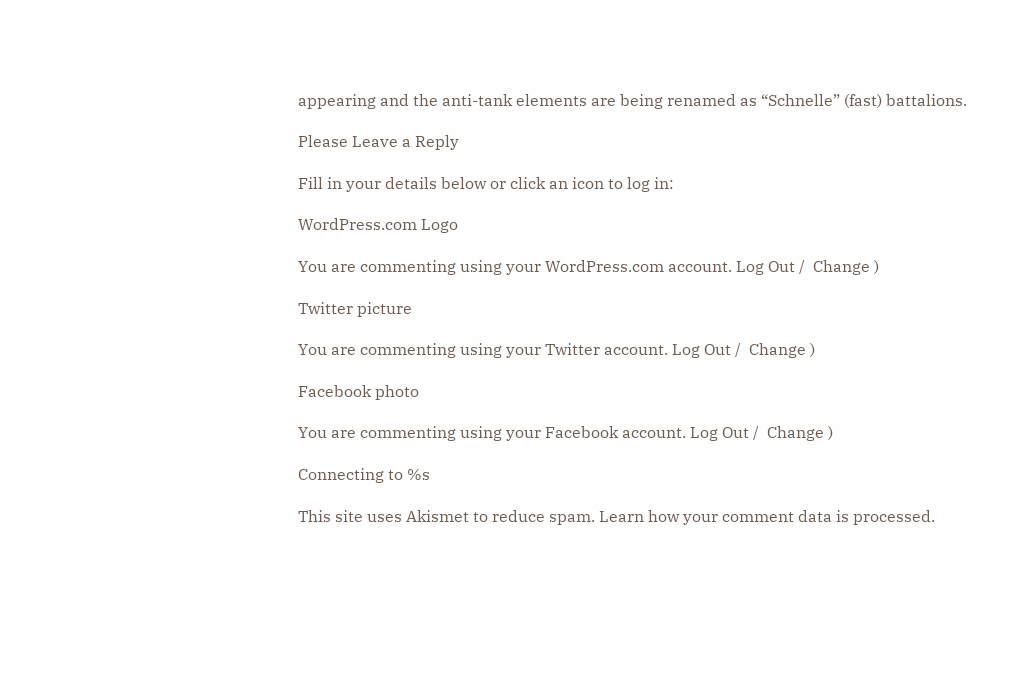appearing and the anti-tank elements are being renamed as “Schnelle” (fast) battalions.

Please Leave a Reply

Fill in your details below or click an icon to log in:

WordPress.com Logo

You are commenting using your WordPress.com account. Log Out /  Change )

Twitter picture

You are commenting using your Twitter account. Log Out /  Change )

Facebook photo

You are commenting using your Facebook account. Log Out /  Change )

Connecting to %s

This site uses Akismet to reduce spam. Learn how your comment data is processed.